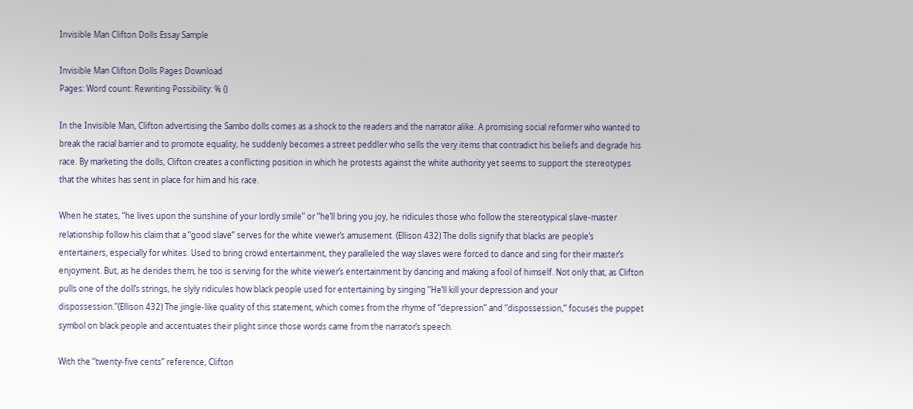Invisible Man Clifton Dolls Essay Sample

Invisible Man Clifton Dolls Pages Download
Pages: Word count: Rewriting Possibility: % ()

In the Invisible Man, Clifton advertising the Sambo dolls comes as a shock to the readers and the narrator alike. A promising social reformer who wanted to break the racial barrier and to promote equality, he suddenly becomes a street peddler who sells the very items that contradict his beliefs and degrade his race. By marketing the dolls, Clifton creates a conflicting position in which he protests against the white authority yet seems to support the stereotypes that the whites has sent in place for him and his race.

When he states, “he lives upon the sunshine of your lordly smile” or “he’ll bring you joy, he ridicules those who follow the stereotypical slave-master relationship follow his claim that a “good slave” serves for the white viewer’s amusement. (Ellison 432) The dolls signify that blacks are people’s entertainers, especially for whites. Used to bring crowd entertainment, they paralleled the way slaves were forced to dance and sing for their master’s enjoyment. But, as he derides them, he too is serving for the white viewer’s entertainment by dancing and making a fool of himself. Not only that, as Clifton pulls one of the doll’s strings, he slyly ridicules how black people used for entertaining by singing “He’ll kill your depression and your dispossession.”(Ellison 432) The jingle-like quality of this statement, which comes from the rhyme of “depression” and “dispossession,” focuses the puppet symbol on black people and accentuates their plight since those words came from the narrator’s speech.

With the “twenty-five cents” reference, Clifton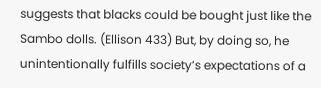suggests that blacks could be bought just like the Sambo dolls. (Ellison 433) But, by doing so, he unintentionally fulfills society’s expectations of a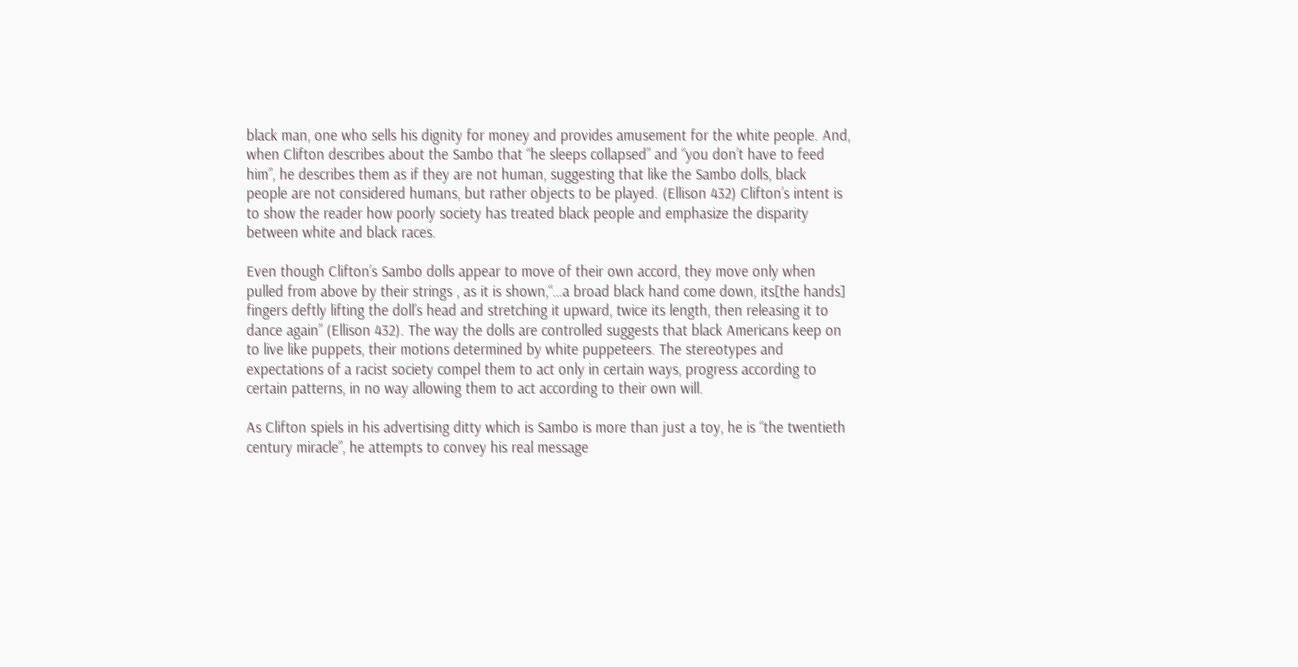black man, one who sells his dignity for money and provides amusement for the white people. And, when Clifton describes about the Sambo that “he sleeps collapsed” and “you don’t have to feed him”, he describes them as if they are not human, suggesting that like the Sambo dolls, black people are not considered humans, but rather objects to be played. (Ellison 432) Clifton’s intent is to show the reader how poorly society has treated black people and emphasize the disparity between white and black races.

Even though Clifton’s Sambo dolls appear to move of their own accord, they move only when pulled from above by their strings , as it is shown,“…a broad black hand come down, its[the hands] fingers deftly lifting the doll’s head and stretching it upward, twice its length, then releasing it to dance again” (Ellison 432). The way the dolls are controlled suggests that black Americans keep on to live like puppets, their motions determined by white puppeteers. The stereotypes and expectations of a racist society compel them to act only in certain ways, progress according to certain patterns, in no way allowing them to act according to their own will.

As Clifton spiels in his advertising ditty which is Sambo is more than just a toy, he is “the twentieth century miracle”, he attempts to convey his real message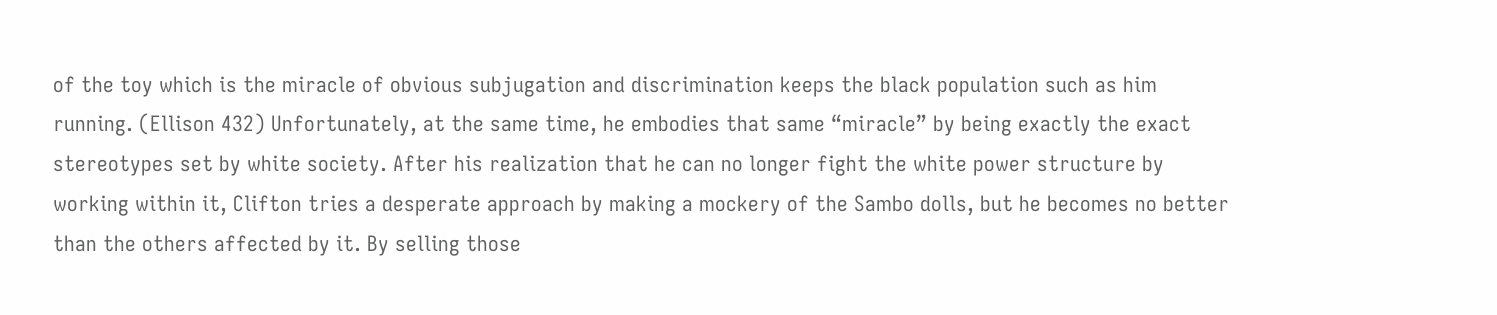of the toy which is the miracle of obvious subjugation and discrimination keeps the black population such as him running. (Ellison 432) Unfortunately, at the same time, he embodies that same “miracle” by being exactly the exact stereotypes set by white society. After his realization that he can no longer fight the white power structure by working within it, Clifton tries a desperate approach by making a mockery of the Sambo dolls, but he becomes no better than the others affected by it. By selling those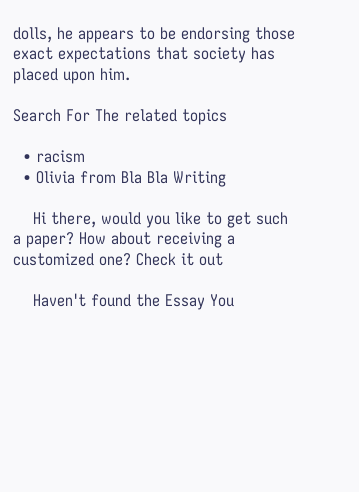dolls, he appears to be endorsing those exact expectations that society has placed upon him.

Search For The related topics

  • racism
  • Olivia from Bla Bla Writing

    Hi there, would you like to get such a paper? How about receiving a customized one? Check it out

    Haven't found the Essay You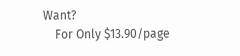Want?
    For Only $13.90/page